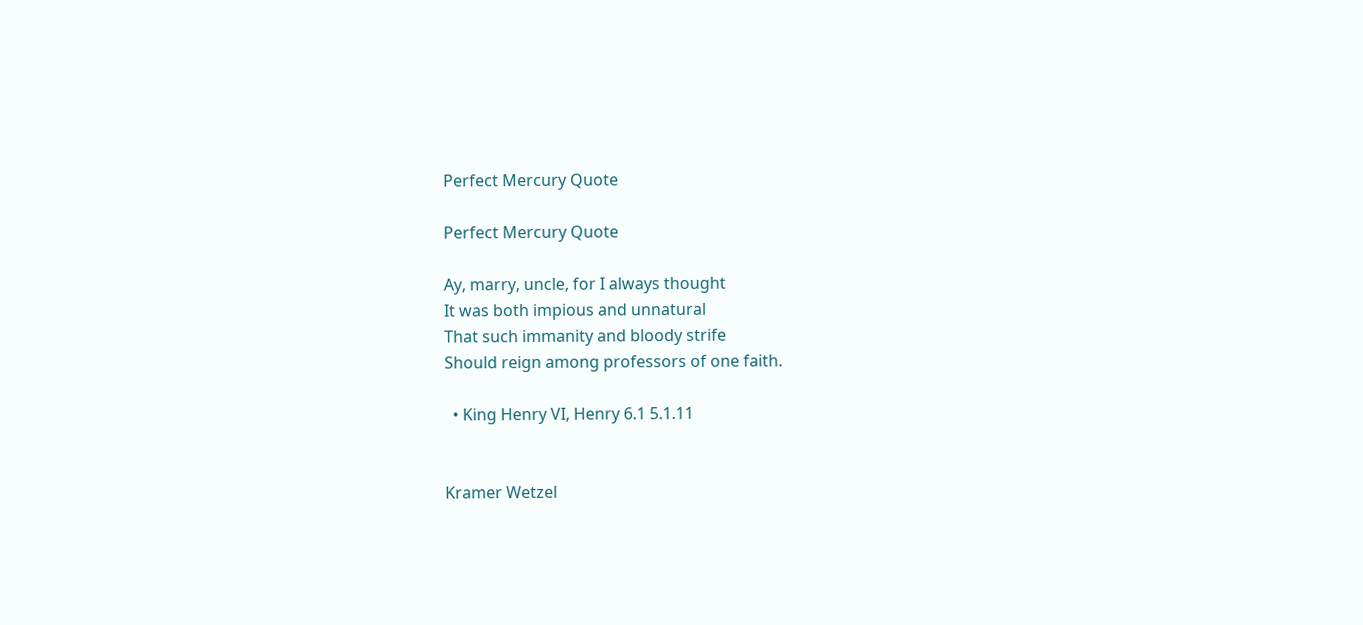Perfect Mercury Quote

Perfect Mercury Quote

Ay, marry, uncle, for I always thought
It was both impious and unnatural
That such immanity and bloody strife
Should reign among professors of one faith.

  • King Henry VI, Henry 6.1 5.1.11


Kramer Wetzel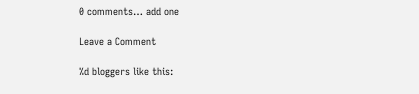0 comments… add one

Leave a Comment

%d bloggers like this: